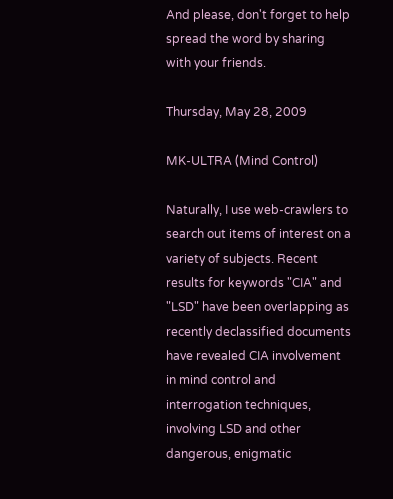And please, don't forget to help spread the word by sharing with your friends.

Thursday, May 28, 2009

MK-ULTRA (Mind Control)

Naturally, I use web-crawlers to search out items of interest on a variety of subjects. Recent results for keywords "CIA" and "LSD" have been overlapping as recently declassified documents have revealed CIA involvement in mind control and interrogation techniques, involving LSD and other dangerous, enigmatic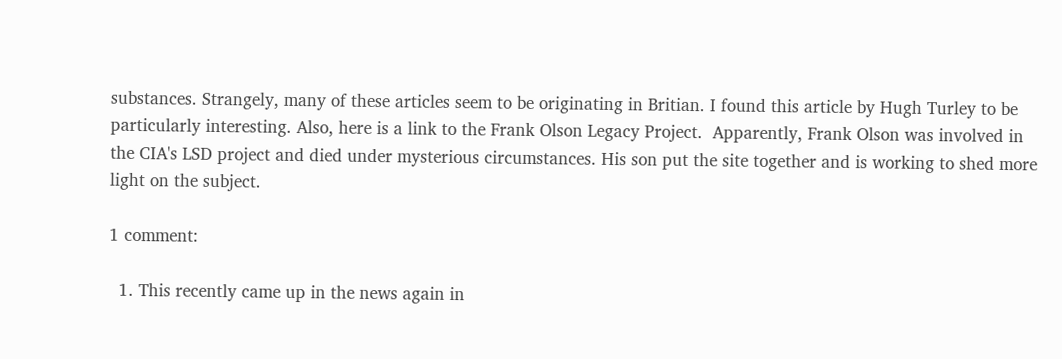substances. Strangely, many of these articles seem to be originating in Britian. I found this article by Hugh Turley to be particularly interesting. Also, here is a link to the Frank Olson Legacy Project.  Apparently, Frank Olson was involved in the CIA's LSD project and died under mysterious circumstances. His son put the site together and is working to shed more light on the subject.

1 comment:

  1. This recently came up in the news again in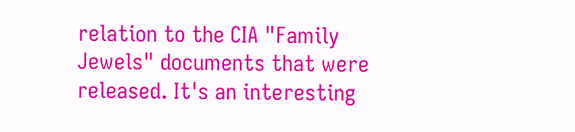relation to the CIA "Family Jewels" documents that were released. It's an interesting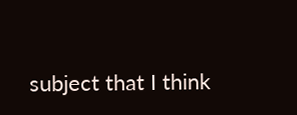subject that I think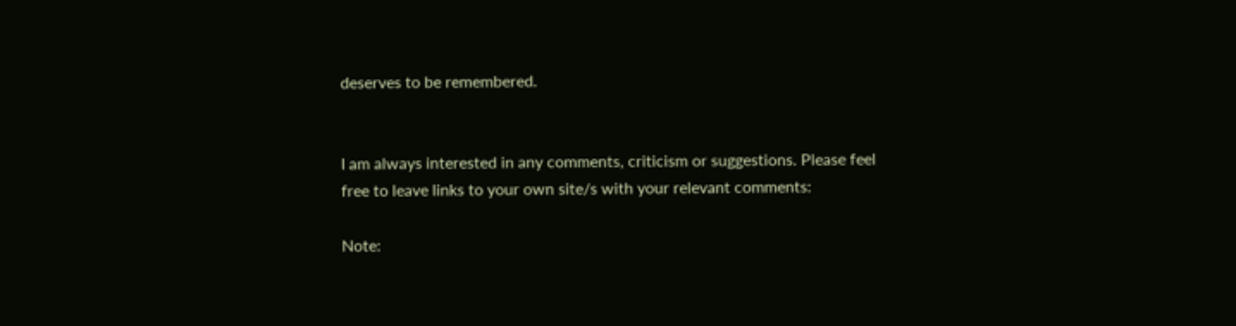deserves to be remembered.


I am always interested in any comments, criticism or suggestions. Please feel free to leave links to your own site/s with your relevant comments:

Note: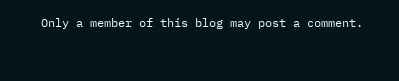Only a member of this blog may post a comment.